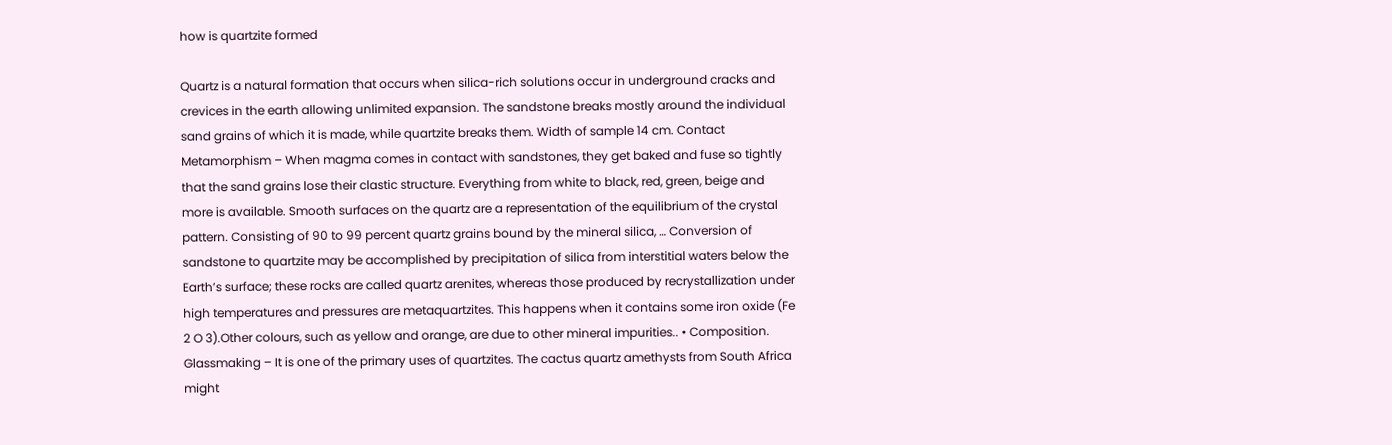how is quartzite formed

Quartz is a natural formation that occurs when silica-rich solutions occur in underground cracks and crevices in the earth allowing unlimited expansion. The sandstone breaks mostly around the individual sand grains of which it is made, while quartzite breaks them. Width of sample 14 cm. Contact Metamorphism – When magma comes in contact with sandstones, they get baked and fuse so tightly that the sand grains lose their clastic structure. Everything from white to black, red, green, beige and more is available. Smooth surfaces on the quartz are a representation of the equilibrium of the crystal pattern. Consisting of 90 to 99 percent quartz grains bound by the mineral silica, … Conversion of sandstone to quartzite may be accomplished by precipitation of silica from interstitial waters below the Earth’s surface; these rocks are called quartz arenites, whereas those produced by recrystallization under high temperatures and pressures are metaquartzites. This happens when it contains some iron oxide (Fe 2 O 3).Other colours, such as yellow and orange, are due to other mineral impurities.. • Composition. Glassmaking – It is one of the primary uses of quartzites. The cactus quartz amethysts from South Africa might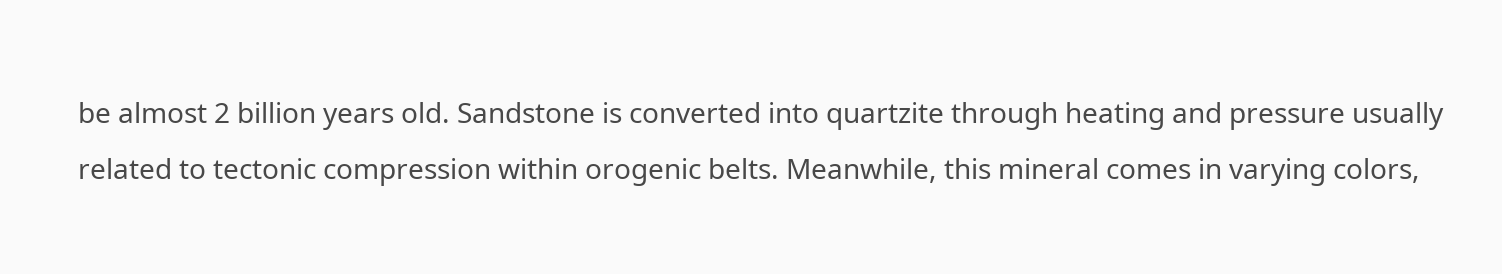be almost 2 billion years old. Sandstone is converted into quartzite through heating and pressure usually related to tectonic compression within orogenic belts. Meanwhile, this mineral comes in varying colors,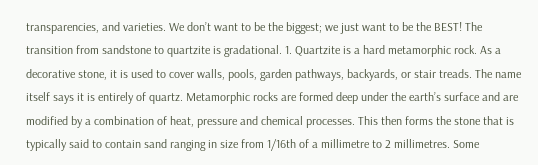transparencies, and varieties. We don’t want to be the biggest; we just want to be the BEST! The transition from sandstone to quartzite is gradational. 1. Quartzite is a hard metamorphic rock. As a decorative stone, it is used to cover walls, pools, garden pathways, backyards, or stair treads. The name itself says it is entirely of quartz. Metamorphic rocks are formed deep under the earth’s surface and are modified by a combination of heat, pressure and chemical processes. This then forms the stone that is typically said to contain sand ranging in size from 1/16th of a millimetre to 2 millimetres. Some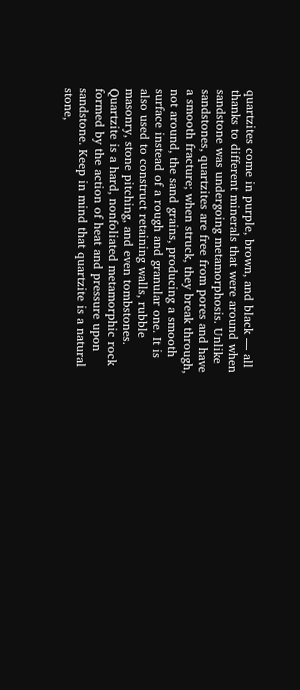quartzites come in purple, brown, and black — all thanks to different minerals that were around when sandstone was undergoing metamorphosis. Unlike sandstones, quartzites are free from pores and have a smooth fracture; when struck, they break through, not around, the sand grains, producing a smooth surface instead of a rough and granular one. It is also used to construct retaining walls, rubble masonry, stone pitching, and even tombstones. Quartzite is a hard, nonfoliated metamorphic rock formed by the action of heat and pressure upon sandstone. Keep in mind that quartzite is a natural stone,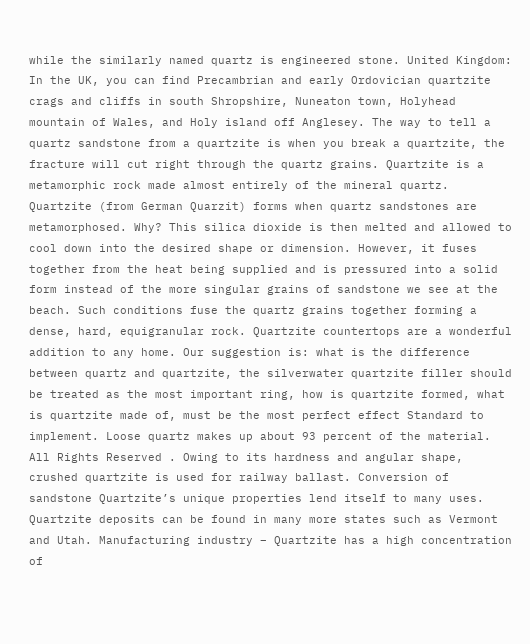while the similarly named quartz is engineered stone. United Kingdom: In the UK, you can find Precambrian and early Ordovician quartzite crags and cliffs in south Shropshire, Nuneaton town, Holyhead mountain of Wales, and Holy island off Anglesey. The way to tell a quartz sandstone from a quartzite is when you break a quartzite, the fracture will cut right through the quartz grains. Quartzite is a metamorphic rock made almost entirely of the mineral quartz. Quartzite (from German Quarzit) forms when quartz sandstones are metamorphosed. Why? This silica dioxide is then melted and allowed to cool down into the desired shape or dimension. However, it fuses together from the heat being supplied and is pressured into a solid form instead of the more singular grains of sandstone we see at the beach. Such conditions fuse the quartz grains together forming a dense, hard, equigranular rock. Quartzite countertops are a wonderful addition to any home. Our suggestion is: what is the difference between quartz and quartzite, the silverwater quartzite filler should be treated as the most important ring, how is quartzite formed, what is quartzite made of, must be the most perfect effect Standard to implement. Loose quartz makes up about 93 percent of the material. All Rights Reserved . Owing to its hardness and angular shape, crushed quartzite is used for railway ballast. Conversion of sandstone Quartzite’s unique properties lend itself to many uses. Quartzite deposits can be found in many more states such as Vermont and Utah. Manufacturing industry – Quartzite has a high concentration of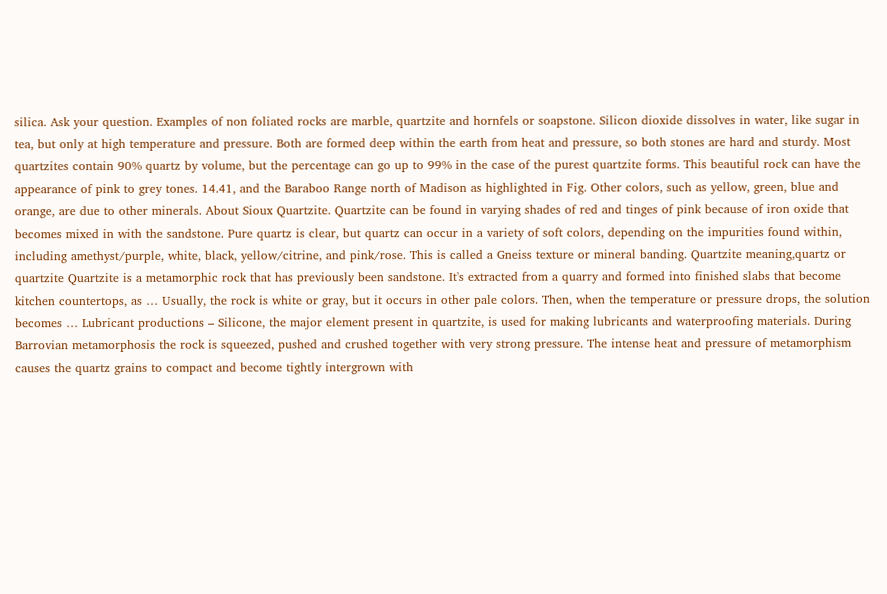silica. Ask your question. Examples of non foliated rocks are marble, quartzite and hornfels or soapstone. Silicon dioxide dissolves in water, like sugar in tea, but only at high temperature and pressure. Both are formed deep within the earth from heat and pressure, so both stones are hard and sturdy. Most quartzites contain 90% quartz by volume, but the percentage can go up to 99% in the case of the purest quartzite forms. This beautiful rock can have the appearance of pink to grey tones. 14.41, and the Baraboo Range north of Madison as highlighted in Fig. Other colors, such as yellow, green, blue and orange, are due to other minerals. About Sioux Quartzite. Quartzite can be found in varying shades of red and tinges of pink because of iron oxide that becomes mixed in with the sandstone. Pure quartz is clear, but quartz can occur in a variety of soft colors, depending on the impurities found within, including amethyst/purple, white, black, yellow/citrine, and pink/rose. This is called a Gneiss texture or mineral banding. Quartzite meaning,quartz or quartzite Quartzite is a metamorphic rock that has previously been sandstone. It's extracted from a quarry and formed into finished slabs that become kitchen countertops, as … Usually, the rock is white or gray, but it occurs in other pale colors. Then, when the temperature or pressure drops, the solution becomes … Lubricant productions – Silicone, the major element present in quartzite, is used for making lubricants and waterproofing materials. During Barrovian metamorphosis the rock is squeezed, pushed and crushed together with very strong pressure. The intense heat and pressure of metamorphism causes the quartz grains to compact and become tightly intergrown with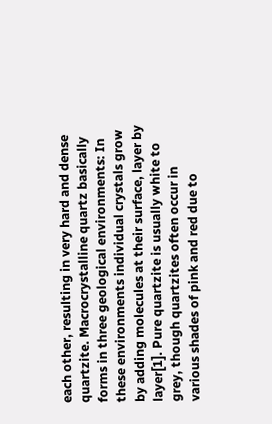each other, resulting in very hard and dense quartzite. Macrocrystalline quartz basically forms in three geological environments: In these environments individual crystals grow by adding molecules at their surface, layer by layer[1]. Pure quartzite is usually white to grey, though quartzites often occur in various shades of pink and red due to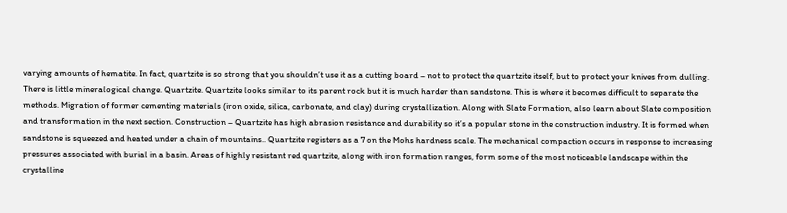varying amounts of hematite. In fact, quartzite is so strong that you shouldn’t use it as a cutting board – not to protect the quartzite itself, but to protect your knives from dulling. There is little mineralogical change. Quartzite. Quartzite looks similar to its parent rock but it is much harder than sandstone. This is where it becomes difficult to separate the methods. Migration of former cementing materials (iron oxide, silica, carbonate, and clay) during crystallization. Along with Slate Formation, also learn about Slate composition and transformation in the next section. Construction – Quartzite has high abrasion resistance and durability so it’s a popular stone in the construction industry. It is formed when sandstone is squeezed and heated under a chain of mountains.. Quartzite registers as a 7 on the Mohs hardness scale. The mechanical compaction occurs in response to increasing pressures associated with burial in a basin. Areas of highly resistant red quartzite, along with iron formation ranges, form some of the most noticeable landscape within the crystalline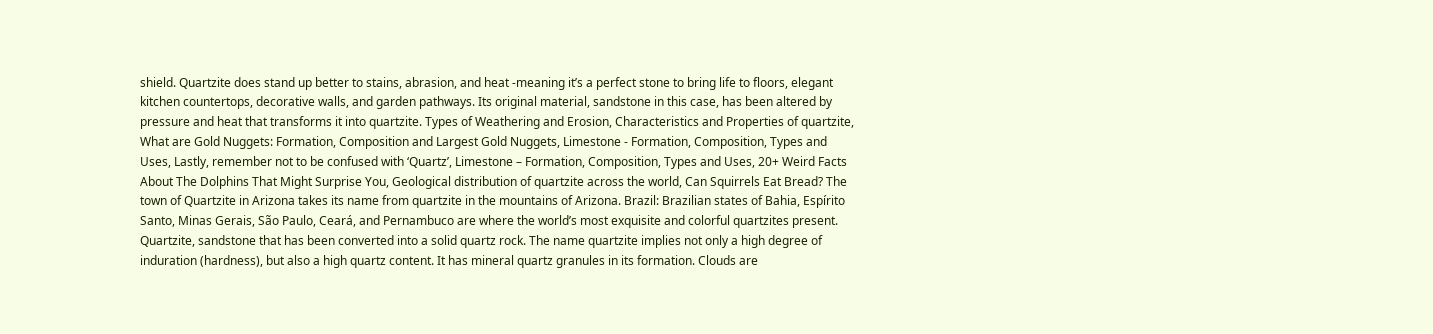shield. Quartzite does stand up better to stains, abrasion, and heat -meaning it’s a perfect stone to bring life to floors, elegant kitchen countertops, decorative walls, and garden pathways. Its original material, sandstone in this case, has been altered by pressure and heat that transforms it into quartzite. Types of Weathering and Erosion, Characteristics and Properties of quartzite, What are Gold Nuggets: Formation, Composition and Largest Gold Nuggets, Limestone - Formation, Composition, Types and Uses, Lastly, remember not to be confused with ‘Quartz’, Limestone – Formation, Composition, Types and Uses, 20+ Weird Facts About The Dolphins That Might Surprise You, Geological distribution of quartzite across the world, Can Squirrels Eat Bread? The town of Quartzite in Arizona takes its name from quartzite in the mountains of Arizona. Brazil: Brazilian states of Bahia, Espírito Santo, Minas Gerais, São Paulo, Ceará, and Pernambuco are where the world’s most exquisite and colorful quartzites present. Quartzite, sandstone that has been converted into a solid quartz rock. The name quartzite implies not only a high degree of induration (hardness), but also a high quartz content. It has mineral quartz granules in its formation. Clouds are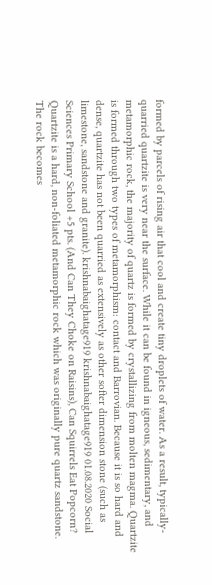formed by parcels of rising air that cool and create tiny droplets of water. As a result, typically-quarried quartzite is very near the surface. While it can be found in igneous, sedimentary, and metamorphic rock, the majority of quartz is formed by crystallizing from molten magma. Quartzite is formed through two types of metamorphism: contact and Barrovian. Because it is so hard and dense, quartzite has not been quarried as extensively as other softer dimension stone (such as limestone, sandstone and granite). krishnabaighatage919 krishnabaighatage919 01.08.2020 Social Sciences Primary School +5 pts. (And Can They Choke on Raisins), Can Squirrels Eat Popcorn? Quartzite is a hard, non-foliated metamorphic rock which was originally pure quartz sandstone. The rock becomes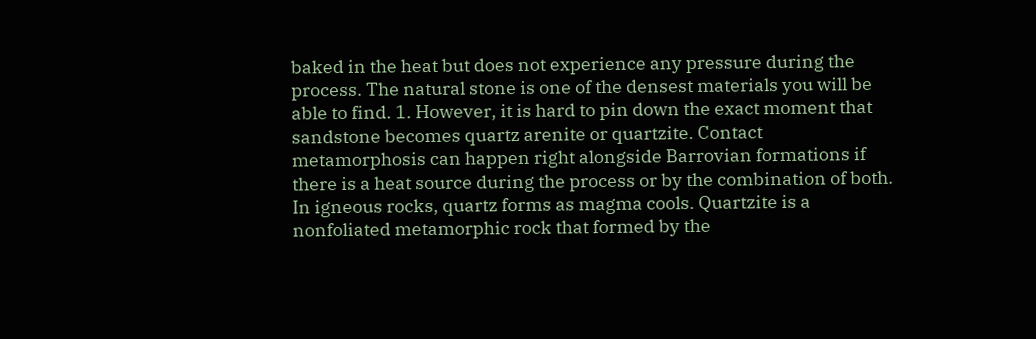baked in the heat but does not experience any pressure during the process. The natural stone is one of the densest materials you will be able to find. 1. However, it is hard to pin down the exact moment that sandstone becomes quartz arenite or quartzite. Contact metamorphosis can happen right alongside Barrovian formations if there is a heat source during the process or by the combination of both. In igneous rocks, quartz forms as magma cools. Quartzite is a nonfoliated metamorphic rock that formed by the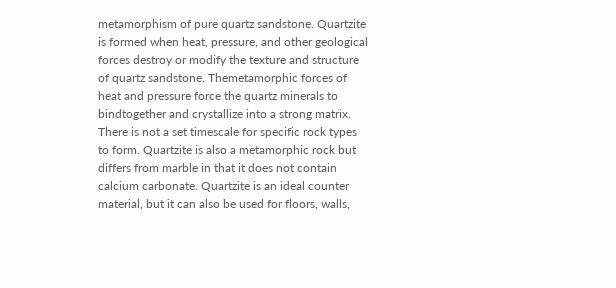metamorphism of pure quartz sandstone. Quartzite is formed when heat, pressure, and other geological forces destroy or modify the texture and structure of quartz sandstone. Themetamorphic forces of heat and pressure force the quartz minerals to bindtogether and crystallize into a strong matrix. There is not a set timescale for specific rock types to form. Quartzite is also a metamorphic rock but differs from marble in that it does not contain calcium carbonate. Quartzite is an ideal counter material, but it can also be used for floors, walls,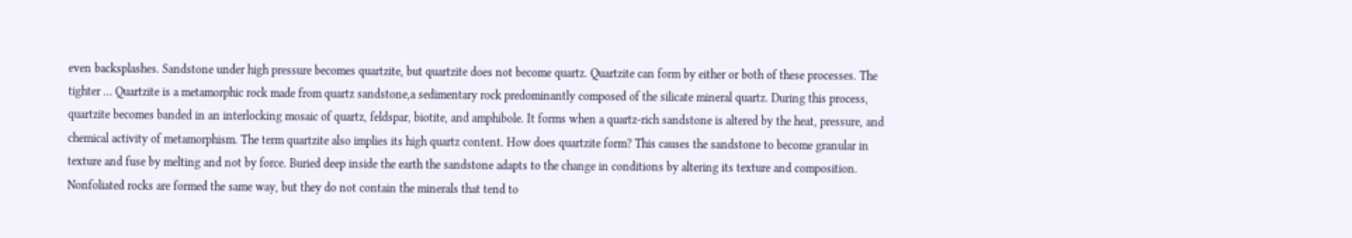even backsplashes. Sandstone under high pressure becomes quartzite, but quartzite does not become quartz. Quartzite can form by either or both of these processes. The tighter … Quartzite is a metamorphic rock made from quartz sandstone,a sedimentary rock predominantly composed of the silicate mineral quartz. During this process, quartzite becomes banded in an interlocking mosaic of quartz, feldspar, biotite, and amphibole. It forms when a quartz-rich sandstone is altered by the heat, pressure, and chemical activity of metamorphism. The term quartzite also implies its high quartz content. How does quartzite form? This causes the sandstone to become granular in texture and fuse by melting and not by force. Buried deep inside the earth the sandstone adapts to the change in conditions by altering its texture and composition. Nonfoliated rocks are formed the same way, but they do not contain the minerals that tend to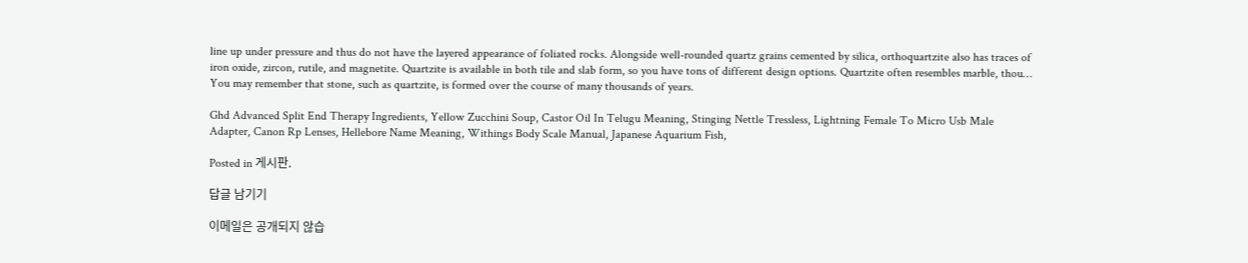line up under pressure and thus do not have the layered appearance of foliated rocks. Alongside well-rounded quartz grains cemented by silica, orthoquartzite also has traces of iron oxide, zircon, rutile, and magnetite. Quartzite is available in both tile and slab form, so you have tons of different design options. Quartzite often resembles marble, thou… You may remember that stone, such as quartzite, is formed over the course of many thousands of years.

Ghd Advanced Split End Therapy Ingredients, Yellow Zucchini Soup, Castor Oil In Telugu Meaning, Stinging Nettle Tressless, Lightning Female To Micro Usb Male Adapter, Canon Rp Lenses, Hellebore Name Meaning, Withings Body Scale Manual, Japanese Aquarium Fish,

Posted in 게시판.

답글 남기기

이메일은 공개되지 않습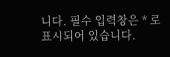니다. 필수 입력창은 * 로 표시되어 있습니다.